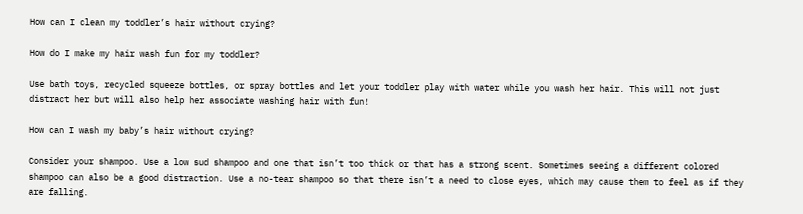How can I clean my toddler’s hair without crying?

How do I make my hair wash fun for my toddler?

Use bath toys, recycled squeeze bottles, or spray bottles and let your toddler play with water while you wash her hair. This will not just distract her but will also help her associate washing hair with fun!

How can I wash my baby’s hair without crying?

Consider your shampoo. Use a low sud shampoo and one that isn’t too thick or that has a strong scent. Sometimes seeing a different colored shampoo can also be a good distraction. Use a no-tear shampoo so that there isn’t a need to close eyes, which may cause them to feel as if they are falling.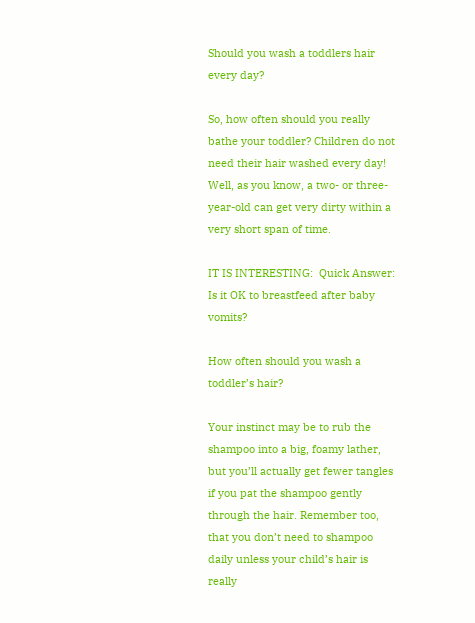Should you wash a toddlers hair every day?

So, how often should you really bathe your toddler? Children do not need their hair washed every day! Well, as you know, a two- or three-year-old can get very dirty within a very short span of time.

IT IS INTERESTING:  Quick Answer: Is it OK to breastfeed after baby vomits?

How often should you wash a toddler’s hair?

Your instinct may be to rub the shampoo into a big, foamy lather, but you’ll actually get fewer tangles if you pat the shampoo gently through the hair. Remember too, that you don’t need to shampoo daily unless your child’s hair is really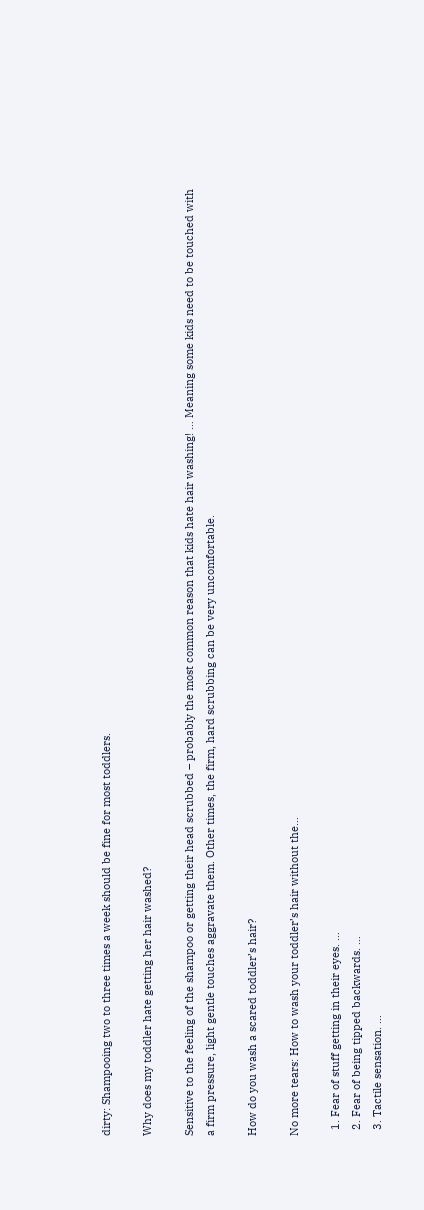dirty: Shampooing two to three times a week should be fine for most toddlers.

Why does my toddler hate getting her hair washed?

Sensitive to the feeling of the shampoo or getting their head scrubbed – probably the most common reason that kids hate hair washing! … Meaning some kids need to be touched with a firm pressure, light gentle touches aggravate them. Other times, the firm, hard scrubbing can be very uncomfortable.

How do you wash a scared toddler’s hair?

No more tears: How to wash your toddler’s hair without the…

  1. Fear of stuff getting in their eyes. …
  2. Fear of being tipped backwards. …
  3. Tactile sensation. …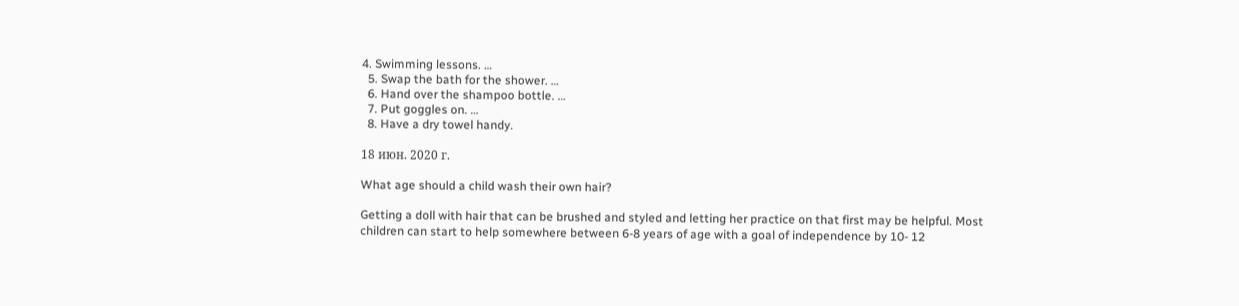4. Swimming lessons. …
  5. Swap the bath for the shower. …
  6. Hand over the shampoo bottle. …
  7. Put goggles on. …
  8. Have a dry towel handy.

18 июн. 2020 г.

What age should a child wash their own hair?

Getting a doll with hair that can be brushed and styled and letting her practice on that first may be helpful. Most children can start to help somewhere between 6-8 years of age with a goal of independence by 10- 12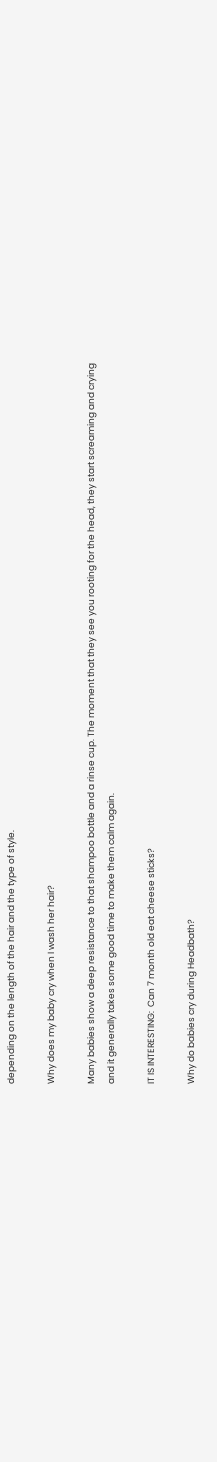depending on the length of the hair and the type of style.

Why does my baby cry when I wash her hair?

Many babies show a deep resistance to that shampoo bottle and a rinse cup. The moment that they see you rooting for the head, they start screaming and crying and it generally takes some good time to make them calm again.

IT IS INTERESTING:  Can 7 month old eat cheese sticks?

Why do babies cry during Headbath?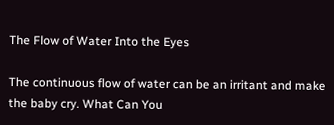The Flow of Water Into the Eyes

The continuous flow of water can be an irritant and make the baby cry. What Can You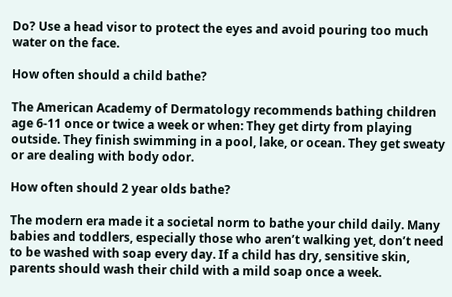Do? Use a head visor to protect the eyes and avoid pouring too much water on the face.

How often should a child bathe?

The American Academy of Dermatology recommends bathing children age 6-11 once or twice a week or when: They get dirty from playing outside. They finish swimming in a pool, lake, or ocean. They get sweaty or are dealing with body odor.

How often should 2 year olds bathe?

The modern era made it a societal norm to bathe your child daily. Many babies and toddlers, especially those who aren’t walking yet, don’t need to be washed with soap every day. If a child has dry, sensitive skin, parents should wash their child with a mild soap once a week.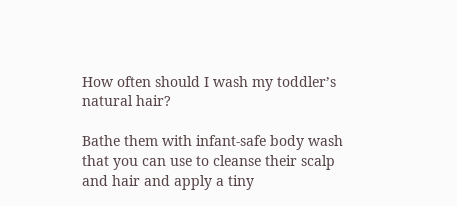How often should I wash my toddler’s natural hair?

Bathe them with infant-safe body wash that you can use to cleanse their scalp and hair and apply a tiny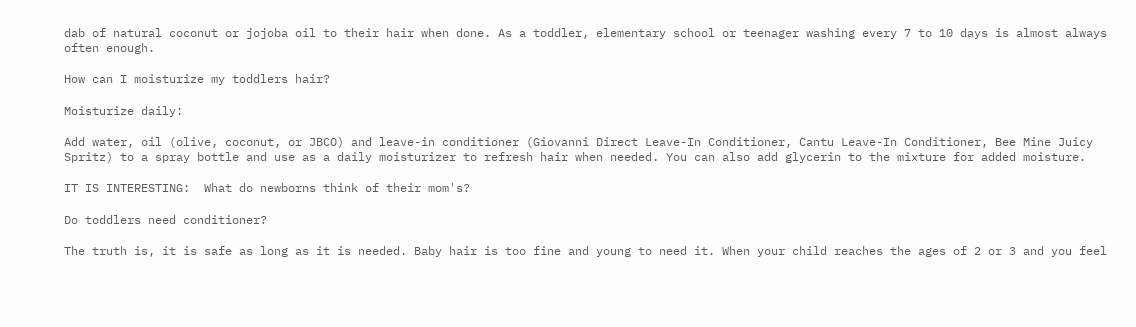dab of natural coconut or jojoba oil to their hair when done. As a toddler, elementary school or teenager washing every 7 to 10 days is almost always often enough.

How can I moisturize my toddlers hair?

Moisturize daily:

Add water, oil (olive, coconut, or JBCO) and leave-in conditioner (Giovanni Direct Leave-In Conditioner, Cantu Leave-In Conditioner, Bee Mine Juicy Spritz) to a spray bottle and use as a daily moisturizer to refresh hair when needed. You can also add glycerin to the mixture for added moisture.

IT IS INTERESTING:  What do newborns think of their mom's?

Do toddlers need conditioner?

The truth is, it is safe as long as it is needed. Baby hair is too fine and young to need it. When your child reaches the ages of 2 or 3 and you feel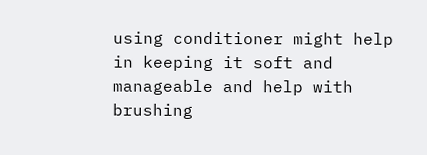using conditioner might help in keeping it soft and manageable and help with brushing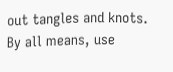out tangles and knots. By all means, use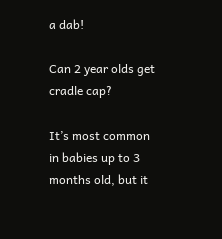a dab!

Can 2 year olds get cradle cap?

It’s most common in babies up to 3 months old, but it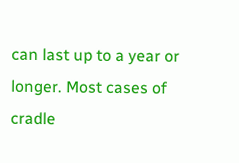can last up to a year or longer. Most cases of cradle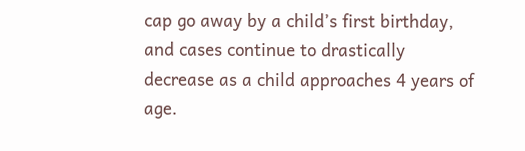cap go away by a child’s first birthday, and cases continue to drastically decrease as a child approaches 4 years of age.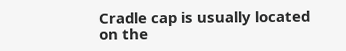Cradle cap is usually located on the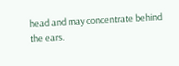head and may concentrate behind the ears.